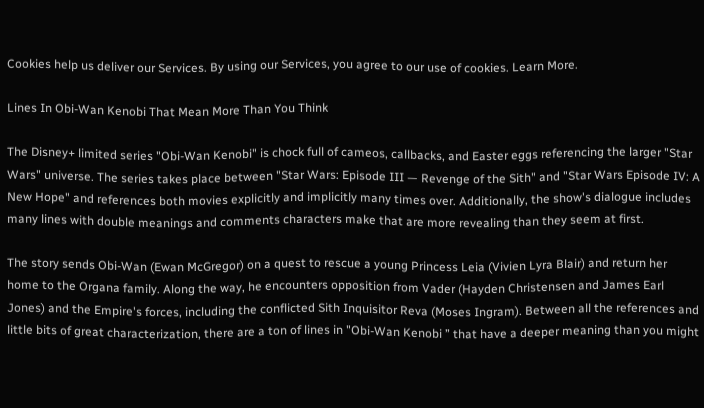Cookies help us deliver our Services. By using our Services, you agree to our use of cookies. Learn More.

Lines In Obi-Wan Kenobi That Mean More Than You Think

The Disney+ limited series "Obi-Wan Kenobi" is chock full of cameos, callbacks, and Easter eggs referencing the larger "Star Wars" universe. The series takes place between "Star Wars: Episode III — Revenge of the Sith" and "Star Wars Episode IV: A New Hope" and references both movies explicitly and implicitly many times over. Additionally, the show's dialogue includes many lines with double meanings and comments characters make that are more revealing than they seem at first.

The story sends Obi-Wan (Ewan McGregor) on a quest to rescue a young Princess Leia (Vivien Lyra Blair) and return her home to the Organa family. Along the way, he encounters opposition from Vader (Hayden Christensen and James Earl Jones) and the Empire's forces, including the conflicted Sith Inquisitor Reva (Moses Ingram). Between all the references and little bits of great characterization, there are a ton of lines in "Obi-Wan Kenobi ” that have a deeper meaning than you might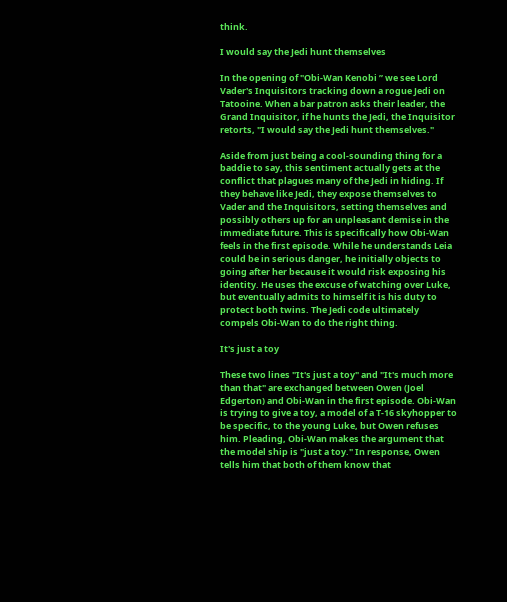think.

I would say the Jedi hunt themselves

In the opening of "Obi-Wan Kenobi ” we see Lord Vader's Inquisitors tracking down a rogue Jedi on Tatooine. When a bar patron asks their leader, the Grand Inquisitor, if he hunts the Jedi, the Inquisitor retorts, "I would say the Jedi hunt themselves."

Aside from just being a cool-sounding thing for a baddie to say, this sentiment actually gets at the conflict that plagues many of the Jedi in hiding. If they behave like Jedi, they expose themselves to Vader and the Inquisitors, setting themselves and possibly others up for an unpleasant demise in the immediate future. This is specifically how Obi-Wan feels in the first episode. While he understands Leia could be in serious danger, he initially objects to going after her because it would risk exposing his identity. He uses the excuse of watching over Luke, but eventually admits to himself it is his duty to protect both twins. The Jedi code ultimately compels Obi-Wan to do the right thing.

It's just a toy

These two lines "It's just a toy" and "It's much more than that" are exchanged between Owen (Joel Edgerton) and Obi-Wan in the first episode. Obi-Wan is trying to give a toy, a model of a T-16 skyhopper to be specific, to the young Luke, but Owen refuses him. Pleading, Obi-Wan makes the argument that the model ship is "just a toy." In response, Owen tells him that both of them know that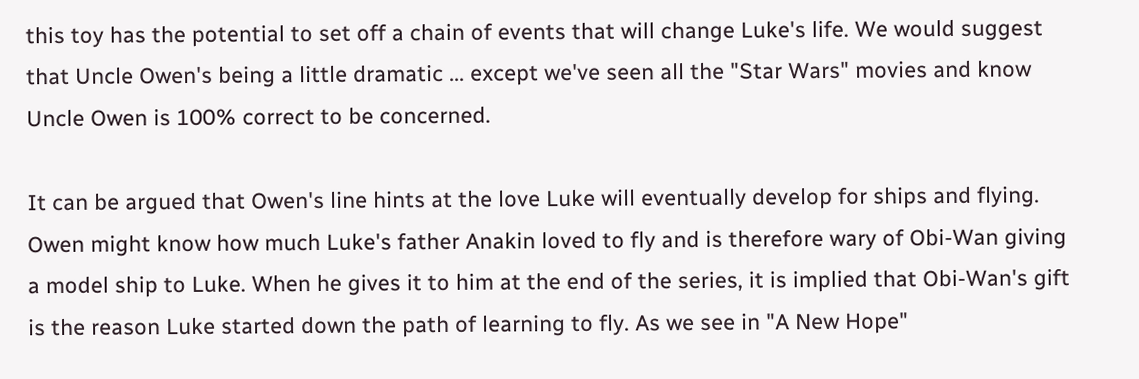this toy has the potential to set off a chain of events that will change Luke's life. We would suggest that Uncle Owen's being a little dramatic ... except we've seen all the "Star Wars" movies and know Uncle Owen is 100% correct to be concerned.

It can be argued that Owen's line hints at the love Luke will eventually develop for ships and flying. Owen might know how much Luke's father Anakin loved to fly and is therefore wary of Obi-Wan giving a model ship to Luke. When he gives it to him at the end of the series, it is implied that Obi-Wan's gift is the reason Luke started down the path of learning to fly. As we see in "A New Hope"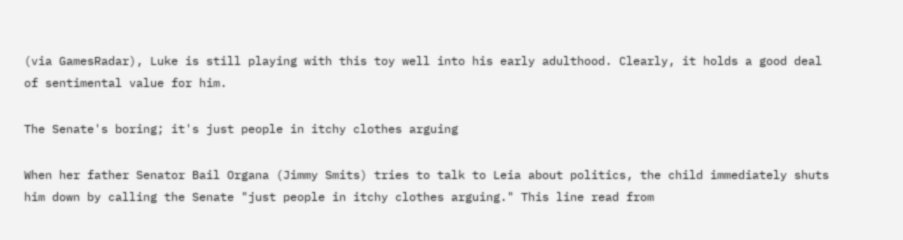(via GamesRadar), Luke is still playing with this toy well into his early adulthood. Clearly, it holds a good deal of sentimental value for him.

The Senate's boring; it's just people in itchy clothes arguing

When her father Senator Bail Organa (Jimmy Smits) tries to talk to Leia about politics, the child immediately shuts him down by calling the Senate "just people in itchy clothes arguing." This line read from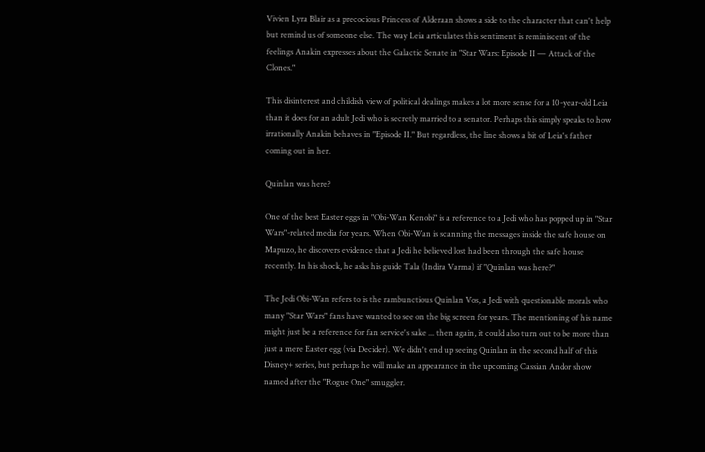Vivien Lyra Blair as a precocious Princess of Alderaan shows a side to the character that can't help but remind us of someone else. The way Leia articulates this sentiment is reminiscent of the feelings Anakin expresses about the Galactic Senate in "Star Wars: Episode II — Attack of the Clones."

This disinterest and childish view of political dealings makes a lot more sense for a 10-year-old Leia than it does for an adult Jedi who is secretly married to a senator. Perhaps this simply speaks to how irrationally Anakin behaves in "Episode II." But regardless, the line shows a bit of Leia's father coming out in her.

Quinlan was here?

One of the best Easter eggs in "Obi-Wan Kenobi" is a reference to a Jedi who has popped up in "Star Wars"-related media for years. When Obi-Wan is scanning the messages inside the safe house on Mapuzo, he discovers evidence that a Jedi he believed lost had been through the safe house recently. In his shock, he asks his guide Tala (Indira Varma) if "Quinlan was here?"

The Jedi Obi-Wan refers to is the rambunctious Quinlan Vos, a Jedi with questionable morals who many "Star Wars" fans have wanted to see on the big screen for years. The mentioning of his name might just be a reference for fan service's sake ... then again, it could also turn out to be more than just a mere Easter egg (via Decider). We didn't end up seeing Quinlan in the second half of this Disney+ series, but perhaps he will make an appearance in the upcoming Cassian Andor show named after the "Rogue One" smuggler.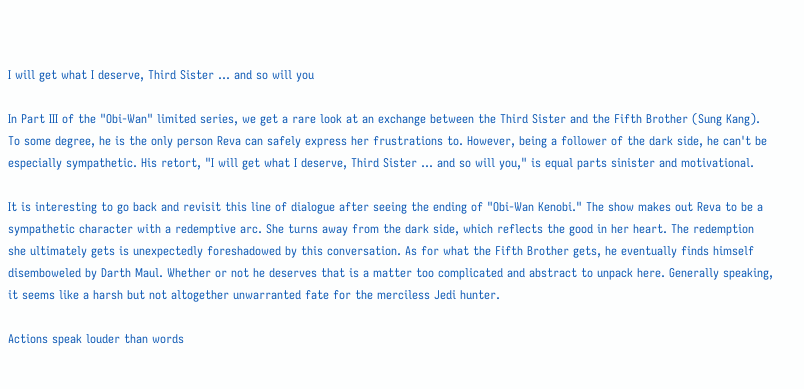I will get what I deserve, Third Sister ... and so will you

In Part III of the "Obi-Wan" limited series, we get a rare look at an exchange between the Third Sister and the Fifth Brother (Sung Kang). To some degree, he is the only person Reva can safely express her frustrations to. However, being a follower of the dark side, he can't be especially sympathetic. His retort, "I will get what I deserve, Third Sister ... and so will you," is equal parts sinister and motivational.

It is interesting to go back and revisit this line of dialogue after seeing the ending of "Obi-Wan Kenobi." The show makes out Reva to be a sympathetic character with a redemptive arc. She turns away from the dark side, which reflects the good in her heart. The redemption she ultimately gets is unexpectedly foreshadowed by this conversation. As for what the Fifth Brother gets, he eventually finds himself disemboweled by Darth Maul. Whether or not he deserves that is a matter too complicated and abstract to unpack here. Generally speaking, it seems like a harsh but not altogether unwarranted fate for the merciless Jedi hunter.

Actions speak louder than words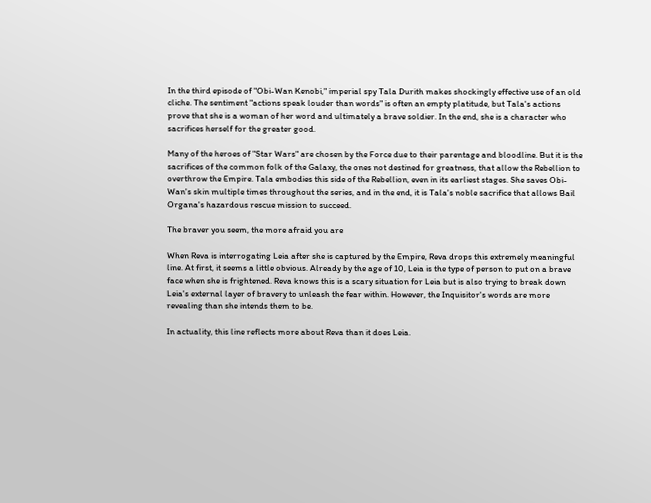In the third episode of "Obi-Wan Kenobi," imperial spy Tala Durith makes shockingly effective use of an old cliche. The sentiment "actions speak louder than words" is often an empty platitude, but Tala's actions prove that she is a woman of her word and ultimately a brave soldier. In the end, she is a character who sacrifices herself for the greater good.

Many of the heroes of "Star Wars" are chosen by the Force due to their parentage and bloodline. But it is the sacrifices of the common folk of the Galaxy, the ones not destined for greatness, that allow the Rebellion to overthrow the Empire. Tala embodies this side of the Rebellion, even in its earliest stages. She saves Obi-Wan's skin multiple times throughout the series, and in the end, it is Tala's noble sacrifice that allows Bail Organa's hazardous rescue mission to succeed.

The braver you seem, the more afraid you are

When Reva is interrogating Leia after she is captured by the Empire, Reva drops this extremely meaningful line. At first, it seems a little obvious. Already by the age of 10, Leia is the type of person to put on a brave face when she is frightened. Reva knows this is a scary situation for Leia but is also trying to break down Leia's external layer of bravery to unleash the fear within. However, the Inquisitor's words are more revealing than she intends them to be.

In actuality, this line reflects more about Reva than it does Leia.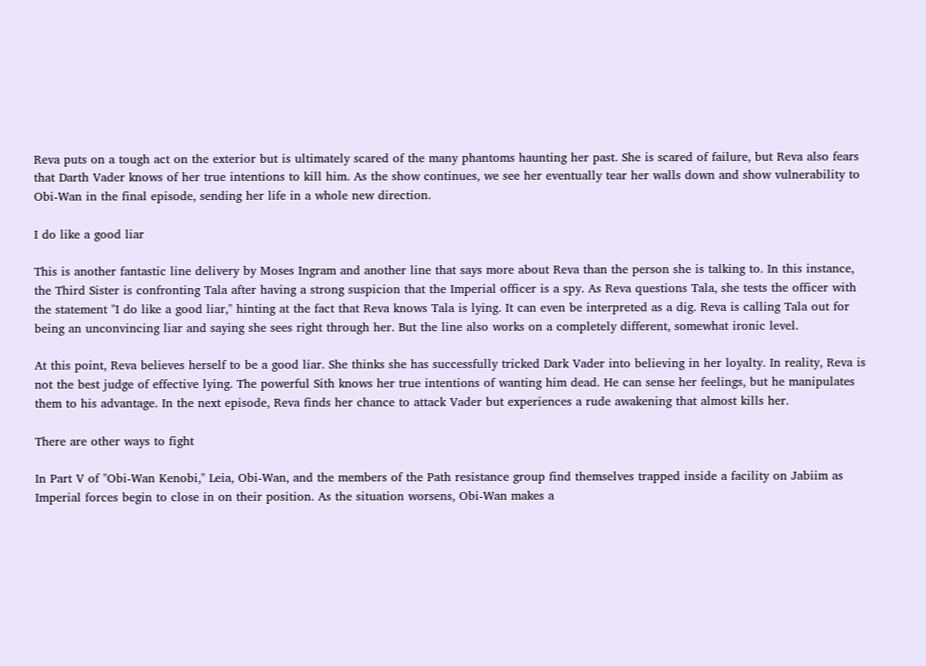Reva puts on a tough act on the exterior but is ultimately scared of the many phantoms haunting her past. She is scared of failure, but Reva also fears that Darth Vader knows of her true intentions to kill him. As the show continues, we see her eventually tear her walls down and show vulnerability to Obi-Wan in the final episode, sending her life in a whole new direction.

I do like a good liar

This is another fantastic line delivery by Moses Ingram and another line that says more about Reva than the person she is talking to. In this instance, the Third Sister is confronting Tala after having a strong suspicion that the Imperial officer is a spy. As Reva questions Tala, she tests the officer with the statement "I do like a good liar," hinting at the fact that Reva knows Tala is lying. It can even be interpreted as a dig. Reva is calling Tala out for being an unconvincing liar and saying she sees right through her. But the line also works on a completely different, somewhat ironic level.

At this point, Reva believes herself to be a good liar. She thinks she has successfully tricked Dark Vader into believing in her loyalty. In reality, Reva is not the best judge of effective lying. The powerful Sith knows her true intentions of wanting him dead. He can sense her feelings, but he manipulates them to his advantage. In the next episode, Reva finds her chance to attack Vader but experiences a rude awakening that almost kills her.

There are other ways to fight

In Part V of "Obi-Wan Kenobi," Leia, Obi-Wan, and the members of the Path resistance group find themselves trapped inside a facility on Jabiim as Imperial forces begin to close in on their position. As the situation worsens, Obi-Wan makes a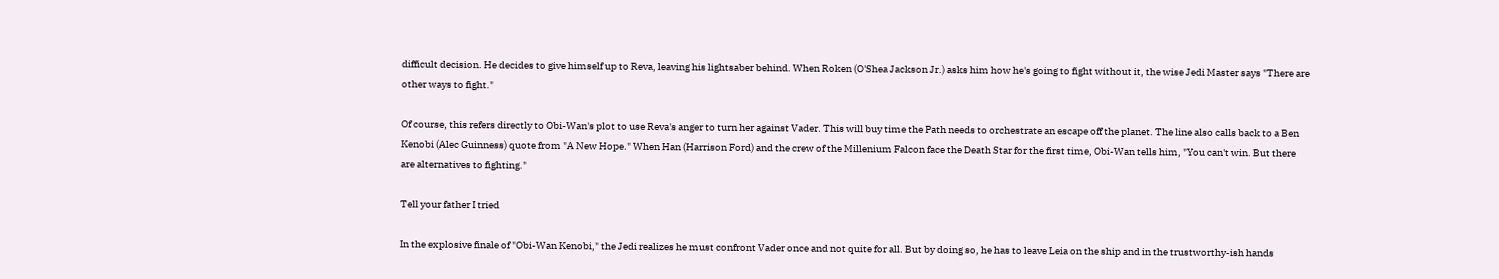difficult decision. He decides to give himself up to Reva, leaving his lightsaber behind. When Roken (O'Shea Jackson Jr.) asks him how he's going to fight without it, the wise Jedi Master says "There are other ways to fight."

Of course, this refers directly to Obi-Wan's plot to use Reva's anger to turn her against Vader. This will buy time the Path needs to orchestrate an escape off the planet. The line also calls back to a Ben Kenobi (Alec Guinness) quote from "A New Hope." When Han (Harrison Ford) and the crew of the Millenium Falcon face the Death Star for the first time, Obi-Wan tells him, "You can't win. But there are alternatives to fighting."

Tell your father I tried

In the explosive finale of "Obi-Wan Kenobi," the Jedi realizes he must confront Vader once and not quite for all. But by doing so, he has to leave Leia on the ship and in the trustworthy-ish hands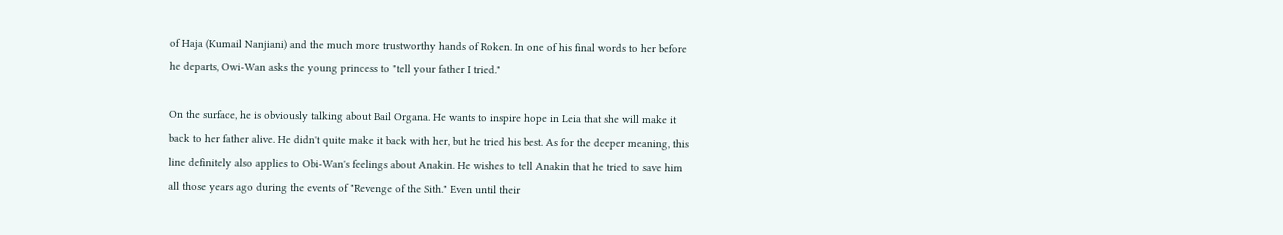of Haja (Kumail Nanjiani) and the much more trustworthy hands of Roken. In one of his final words to her before he departs, Owi-Wan asks the young princess to "tell your father I tried."

On the surface, he is obviously talking about Bail Organa. He wants to inspire hope in Leia that she will make it back to her father alive. He didn't quite make it back with her, but he tried his best. As for the deeper meaning, this line definitely also applies to Obi-Wan's feelings about Anakin. He wishes to tell Anakin that he tried to save him all those years ago during the events of "Revenge of the Sith." Even until their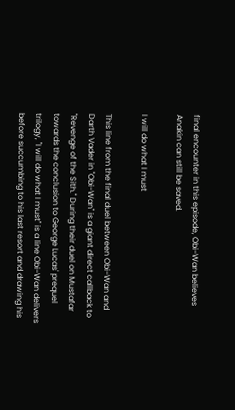final encounter in this episode, Obi-Wan believes Anakin can still be saved.

I will do what I must

This line from the final duel between Obi-Wan and Darth Vader in "Obi-Wan" is a giant direct callback to "Revenge of the Sith." During their duel on Mustafar towards the conclusion to George Lucas' prequel trilogy, "I will do what I must" is a line Obi-Wan delivers before succumbing to his last resort and drawing his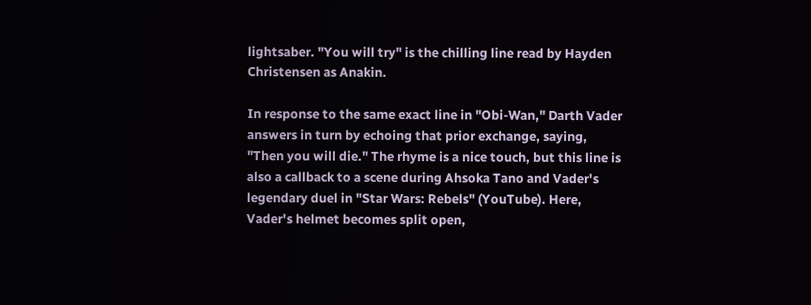lightsaber. "You will try" is the chilling line read by Hayden Christensen as Anakin.

In response to the same exact line in "Obi-Wan," Darth Vader answers in turn by echoing that prior exchange, saying, "Then you will die." The rhyme is a nice touch, but this line is also a callback to a scene during Ahsoka Tano and Vader's legendary duel in "Star Wars: Rebels" (YouTube). Here, Vader's helmet becomes split open,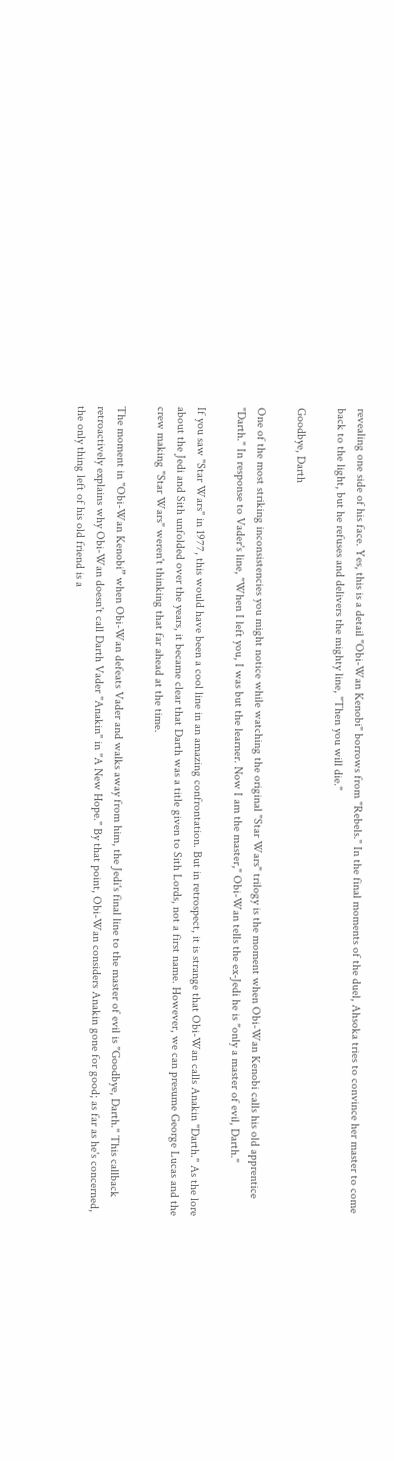revealing one side of his face. Yes, this is a detail "Obi-Wan Kenobi" borrows from "Rebels." In the final moments of the duel, Ahsoka tries to convince her master to come back to the light, but he refuses and delivers the mighty line, "Then you will die."

Goodbye, Darth

One of the most striking inconsistencies you might notice while watching the original "Star Wars" trilogy is the moment when Obi-Wan Kenobi calls his old apprentice "Darth." In response to Vader's line, "When I left you, I was but the learner. Now I am the master," Obi-Wan tells the ex-Jedi he is "only a master of evil, Darth."

If you saw "Star Wars" in 1977, this would have been a cool line in an amazing confrontation. But in retrospect, it is strange that Obi-Wan calls Anakin "Darth." As the lore about the Jedi and Sith unfolded over the years, it became clear that Darth was a title given to Sith Lords, not a first name. However, we can presume George Lucas and the crew making "Star Wars" weren't thinking that far ahead at the time.

The moment in "Obi-Wan Kenobi” when Obi-Wan defeats Vader and walks away from him, the Jedi's final line to the master of evil is "Goodbye, Darth." This callback retroactively explains why Obi-Wan doesn't call Darth Vader "Anakin" in "A New Hope." By that point, Obi-Wan considers Anakin gone for good; as far as he's concerned, the only thing left of his old friend is a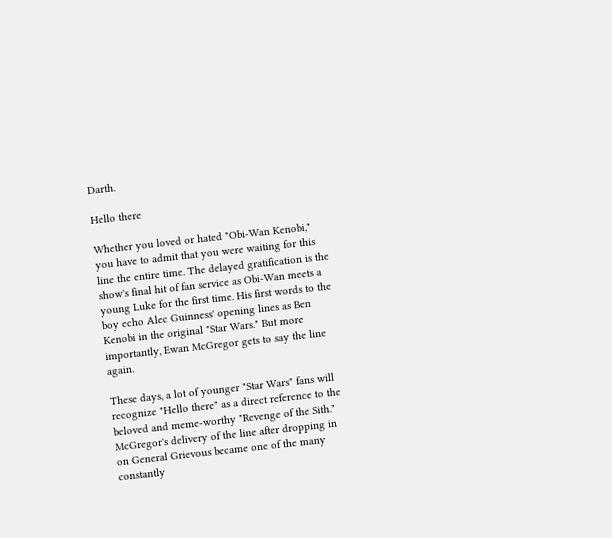Darth.

Hello there

Whether you loved or hated "Obi-Wan Kenobi," you have to admit that you were waiting for this line the entire time. The delayed gratification is the show's final hit of fan service as Obi-Wan meets a young Luke for the first time. His first words to the boy echo Alec Guinness' opening lines as Ben Kenobi in the original "Star Wars." But more importantly, Ewan McGregor gets to say the line again.

These days, a lot of younger "Star Wars" fans will recognize "Hello there" as a direct reference to the beloved and meme-worthy "Revenge of the Sith." McGregor's delivery of the line after dropping in on General Grievous became one of the many constantly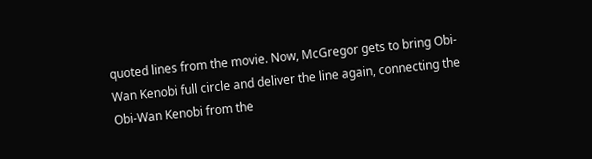quoted lines from the movie. Now, McGregor gets to bring Obi-Wan Kenobi full circle and deliver the line again, connecting the Obi-Wan Kenobi from the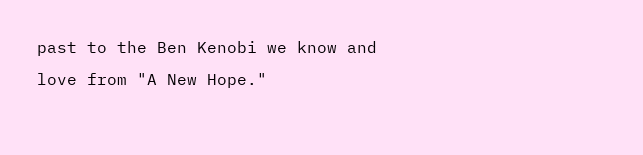past to the Ben Kenobi we know and love from "A New Hope."